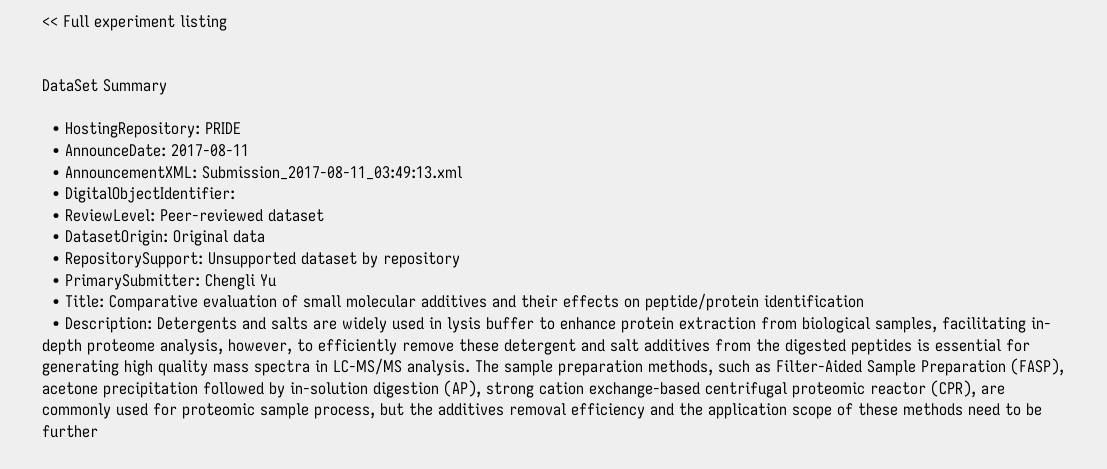<< Full experiment listing


DataSet Summary

  • HostingRepository: PRIDE
  • AnnounceDate: 2017-08-11
  • AnnouncementXML: Submission_2017-08-11_03:49:13.xml
  • DigitalObjectIdentifier:
  • ReviewLevel: Peer-reviewed dataset
  • DatasetOrigin: Original data
  • RepositorySupport: Unsupported dataset by repository
  • PrimarySubmitter: Chengli Yu
  • Title: Comparative evaluation of small molecular additives and their effects on peptide/protein identification
  • Description: Detergents and salts are widely used in lysis buffer to enhance protein extraction from biological samples, facilitating in-depth proteome analysis, however, to efficiently remove these detergent and salt additives from the digested peptides is essential for generating high quality mass spectra in LC-MS/MS analysis. The sample preparation methods, such as Filter-Aided Sample Preparation (FASP), acetone precipitation followed by in-solution digestion (AP), strong cation exchange-based centrifugal proteomic reactor (CPR), are commonly used for proteomic sample process, but the additives removal efficiency and the application scope of these methods need to be further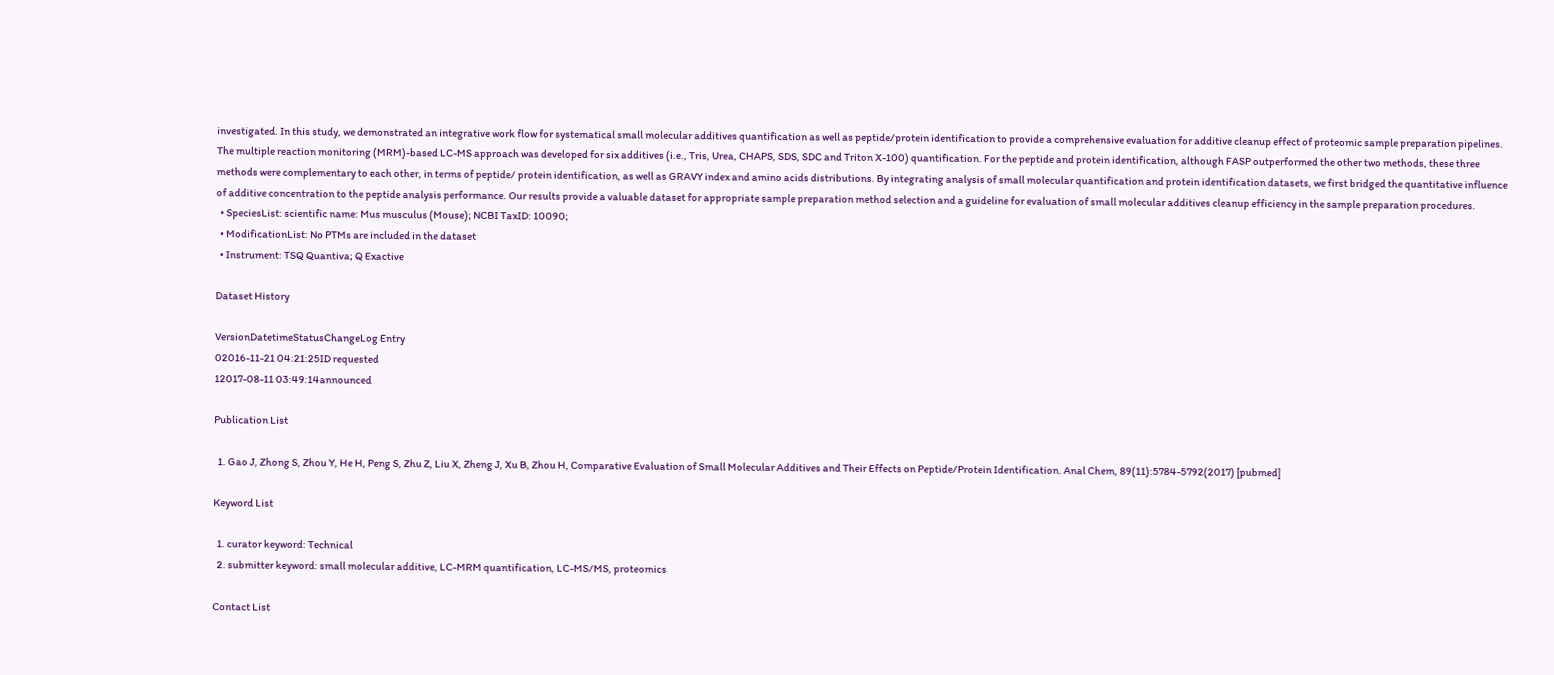investigated. In this study, we demonstrated an integrative work flow for systematical small molecular additives quantification as well as peptide/protein identification to provide a comprehensive evaluation for additive cleanup effect of proteomic sample preparation pipelines. The multiple reaction monitoring (MRM)-based LC-MS approach was developed for six additives (i.e., Tris, Urea, CHAPS, SDS, SDC and Triton X-100) quantification. For the peptide and protein identification, although FASP outperformed the other two methods, these three methods were complementary to each other, in terms of peptide/ protein identification, as well as GRAVY index and amino acids distributions. By integrating analysis of small molecular quantification and protein identification datasets, we first bridged the quantitative influence of additive concentration to the peptide analysis performance. Our results provide a valuable dataset for appropriate sample preparation method selection and a guideline for evaluation of small molecular additives cleanup efficiency in the sample preparation procedures.
  • SpeciesList: scientific name: Mus musculus (Mouse); NCBI TaxID: 10090;
  • ModificationList: No PTMs are included in the dataset
  • Instrument: TSQ Quantiva; Q Exactive

Dataset History

VersionDatetimeStatusChangeLog Entry
02016-11-21 04:21:25ID requested
12017-08-11 03:49:14announced

Publication List

  1. Gao J, Zhong S, Zhou Y, He H, Peng S, Zhu Z, Liu X, Zheng J, Xu B, Zhou H, Comparative Evaluation of Small Molecular Additives and Their Effects on Peptide/Protein Identification. Anal Chem, 89(11):5784-5792(2017) [pubmed]

Keyword List

  1. curator keyword: Technical
  2. submitter keyword: small molecular additive, LC-MRM quantification, LC-MS/MS, proteomics

Contact List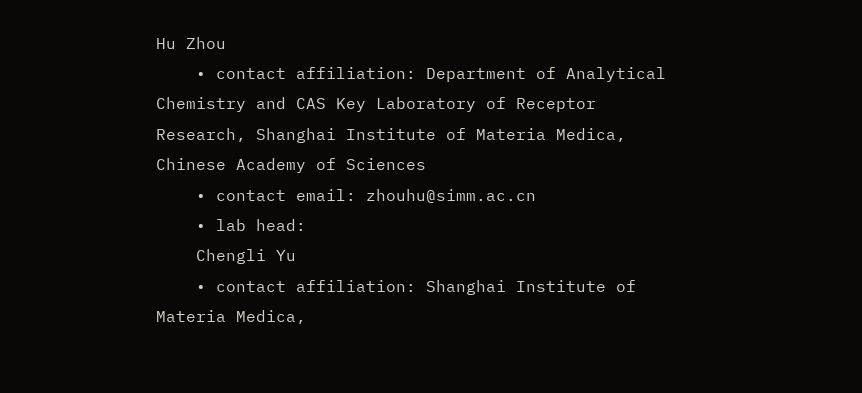Hu Zhou
    • contact affiliation: Department of Analytical Chemistry and CAS Key Laboratory of Receptor Research, Shanghai Institute of Materia Medica, Chinese Academy of Sciences
    • contact email: zhouhu@simm.ac.cn
    • lab head:
    Chengli Yu
    • contact affiliation: Shanghai Institute of Materia Medica,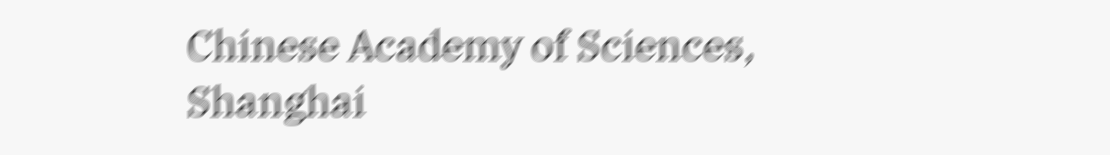Chinese Academy of Sciences, Shanghai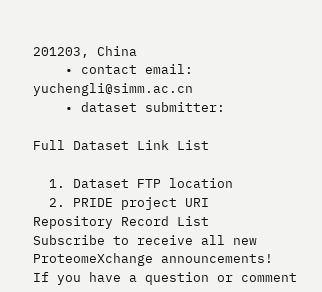201203, China
    • contact email: yuchengli@simm.ac.cn
    • dataset submitter:

Full Dataset Link List

  1. Dataset FTP location
  2. PRIDE project URI
Repository Record List
Subscribe to receive all new ProteomeXchange announcements!
If you have a question or comment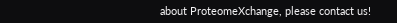about ProteomeXchange, please contact us!